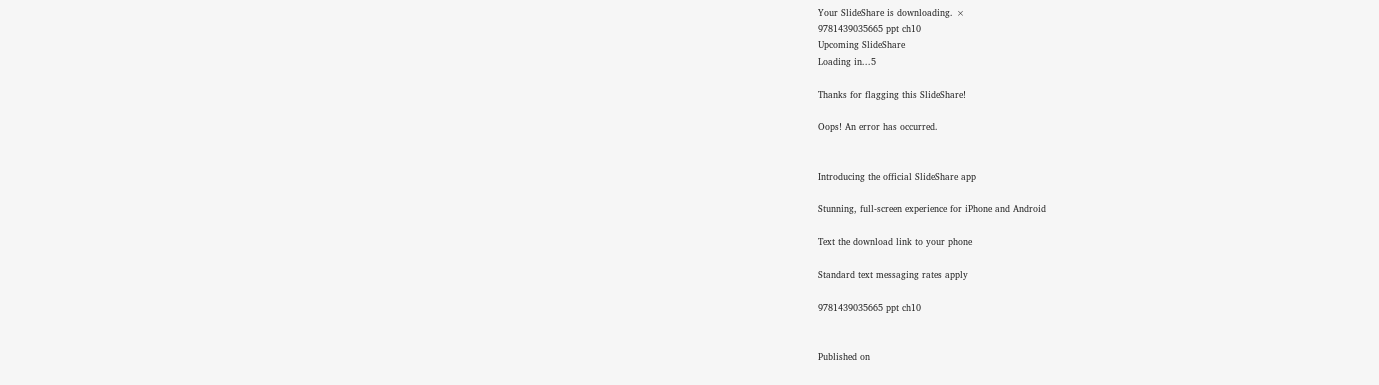Your SlideShare is downloading. ×
9781439035665 ppt ch10
Upcoming SlideShare
Loading in...5

Thanks for flagging this SlideShare!

Oops! An error has occurred.


Introducing the official SlideShare app

Stunning, full-screen experience for iPhone and Android

Text the download link to your phone

Standard text messaging rates apply

9781439035665 ppt ch10


Published on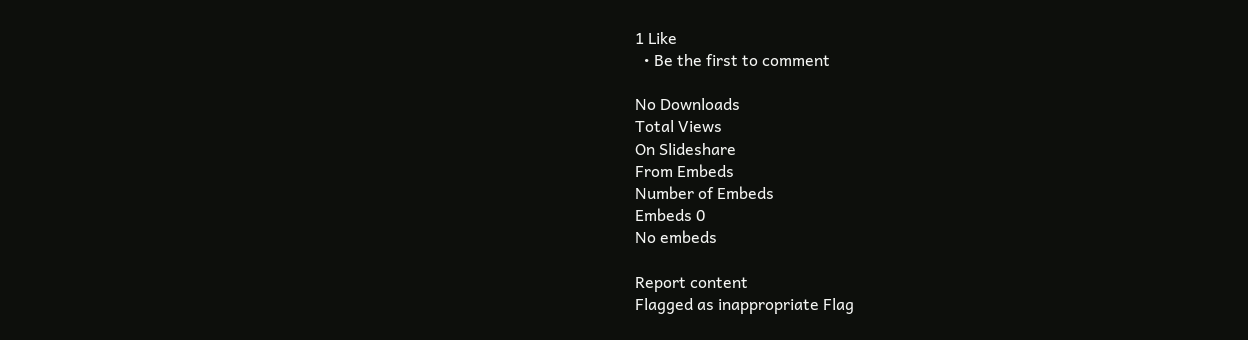1 Like
  • Be the first to comment

No Downloads
Total Views
On Slideshare
From Embeds
Number of Embeds
Embeds 0
No embeds

Report content
Flagged as inappropriate Flag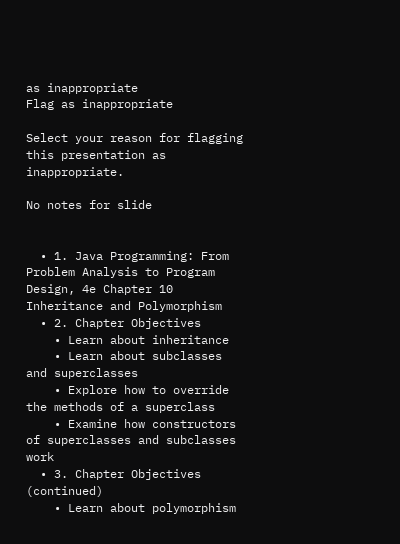as inappropriate
Flag as inappropriate

Select your reason for flagging this presentation as inappropriate.

No notes for slide


  • 1. Java Programming: From Problem Analysis to Program Design, 4e Chapter 10 Inheritance and Polymorphism
  • 2. Chapter Objectives
    • Learn about inheritance
    • Learn about subclasses and superclasses
    • Explore how to override the methods of a superclass
    • Examine how constructors of superclasses and subclasses work
  • 3. Chapter Objectives (continued)
    • Learn about polymorphism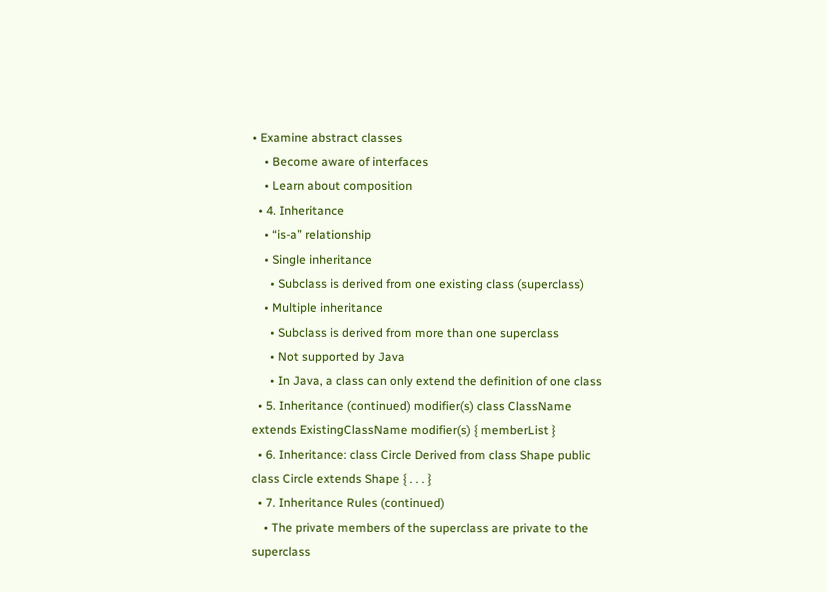• Examine abstract classes
    • Become aware of interfaces
    • Learn about composition
  • 4. Inheritance
    • “is-a” relationship
    • Single inheritance
      • Subclass is derived from one existing class (superclass)
    • Multiple inheritance
      • Subclass is derived from more than one superclass
      • Not supported by Java
      • In Java, a class can only extend the definition of one class
  • 5. Inheritance (continued) modifier(s) class ClassName extends ExistingClassName modifier(s) { memberList }
  • 6. Inheritance: class Circle Derived from class Shape public class Circle extends Shape { . . . }
  • 7. Inheritance Rules (continued)
    • The private members of the superclass are private to the superclass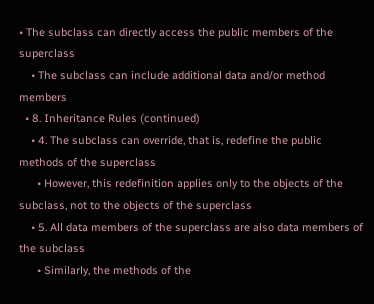• The subclass can directly access the public members of the superclass
    • The subclass can include additional data and/or method members
  • 8. Inheritance Rules (continued)
    • 4. The subclass can override, that is, redefine the public methods of the superclass
      • However, this redefinition applies only to the objects of the subclass, not to the objects of the superclass
    • 5. All data members of the superclass are also data members of the subclass
      • Similarly, the methods of the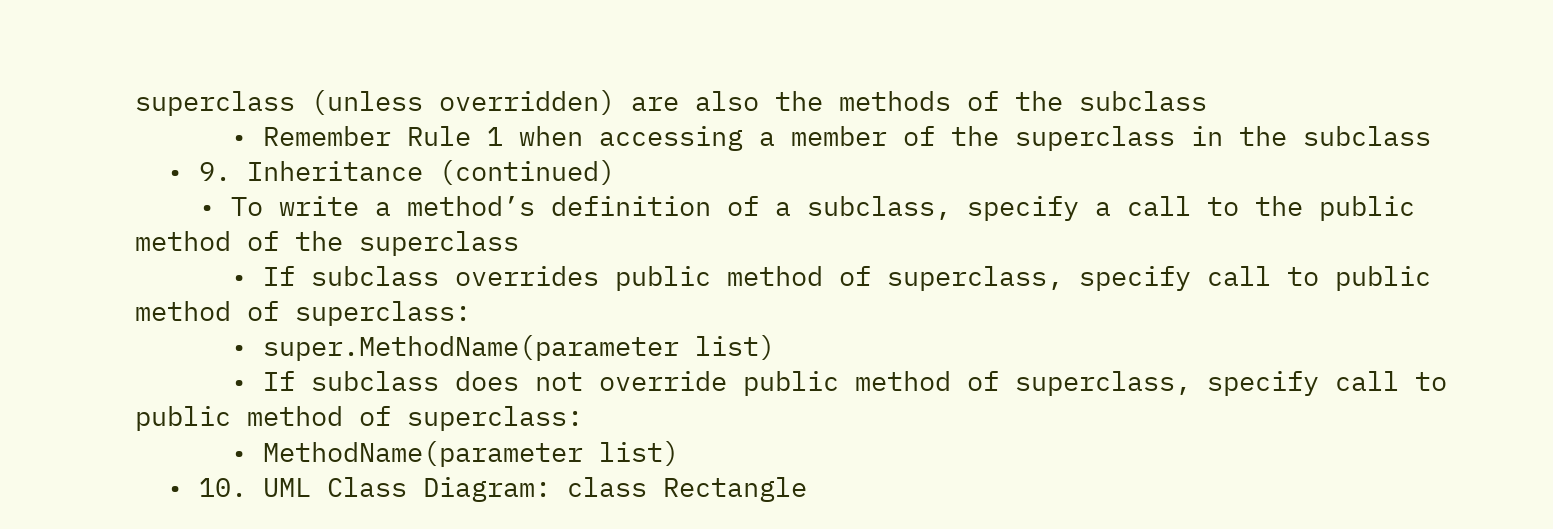superclass (unless overridden) are also the methods of the subclass
      • Remember Rule 1 when accessing a member of the superclass in the subclass
  • 9. Inheritance (continued)
    • To write a method’s definition of a subclass, specify a call to the public method of the superclass
      • If subclass overrides public method of superclass, specify call to public method of superclass:
      • super.MethodName(parameter list)
      • If subclass does not override public method of superclass, specify call to public method of superclass:
      • MethodName(parameter list)
  • 10. UML Class Diagram: class Rectangle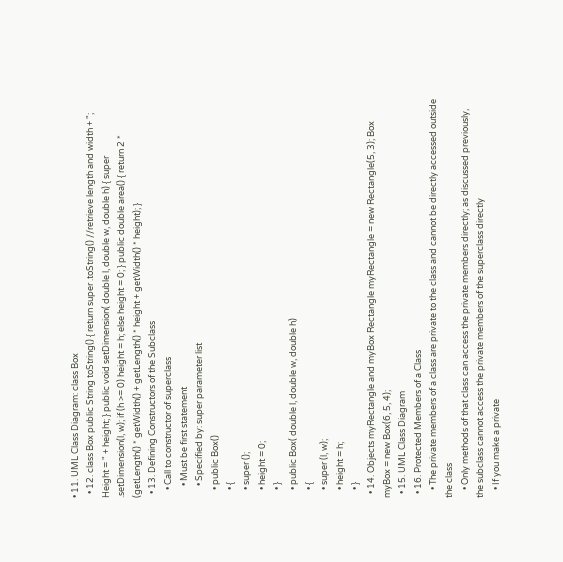• 11. UML Class Diagram: class Box
  • 12. class Box public String toString() { return super .toString() //retrieve length and width + "; Height = " + height; } public void setDimension( double l, double w, double h) { super .setDimension(l, w); if (h >= 0) height = h; else height = 0; } public double area() { return 2 * (getLength() * getWidth() + getLength() * height + getWidth() * height); }
  • 13. Defining Constructors of the Subclass
    • Call to constructor of superclass
      • Must be first statement
      • Specified by: super parameter list
    • public Box()
    • {
    • super ();
    • height = 0;
    • }
    • public Box( double l, double w, double h)
    • {
    • super (l, w);
    • height = h;
    • }
  • 14. Objects myRectangle and myBox Rectangle myRectangle = new Rectangle(5, 3); Box myBox = new Box(6, 5, 4);
  • 15. UML Class Diagram
  • 16. Protected Members of a Class
    • The private members of a class are private to the class and cannot be directly accessed outside the class
    • Only methods of that class can access the private members directly; as discussed previously, the subclass cannot access the private members of the superclass directly
    • If you make a private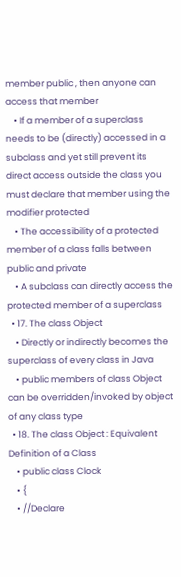member public , then anyone can access that member
    • If a member of a superclass needs to be (directly) accessed in a subclass and yet still prevent its direct access outside the class you must declare that member using the modifier protected
    • The accessibility of a protected member of a class falls between public and private
    • A subclass can directly access the protected member of a superclass
  • 17. The class Object
    • Directly or indirectly becomes the superclass of every class in Java
    • public members of class Object can be overridden/invoked by object of any class type
  • 18. The class Object : Equivalent Definition of a Class
    • public class Clock
    • {
    • //Declare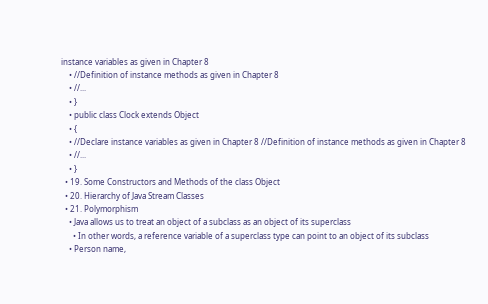instance variables as given in Chapter 8
    • //Definition of instance methods as given in Chapter 8
    • //...
    • }
    • public class Clock extends Object
    • {
    • //Declare instance variables as given in Chapter 8 //Definition of instance methods as given in Chapter 8
    • //...
    • }
  • 19. Some Constructors and Methods of the class Object
  • 20. Hierarchy of Java Stream Classes
  • 21. Polymorphism
    • Java allows us to treat an object of a subclass as an object of its superclass
      • In other words, a reference variable of a superclass type can point to an object of its subclass
    • Person name,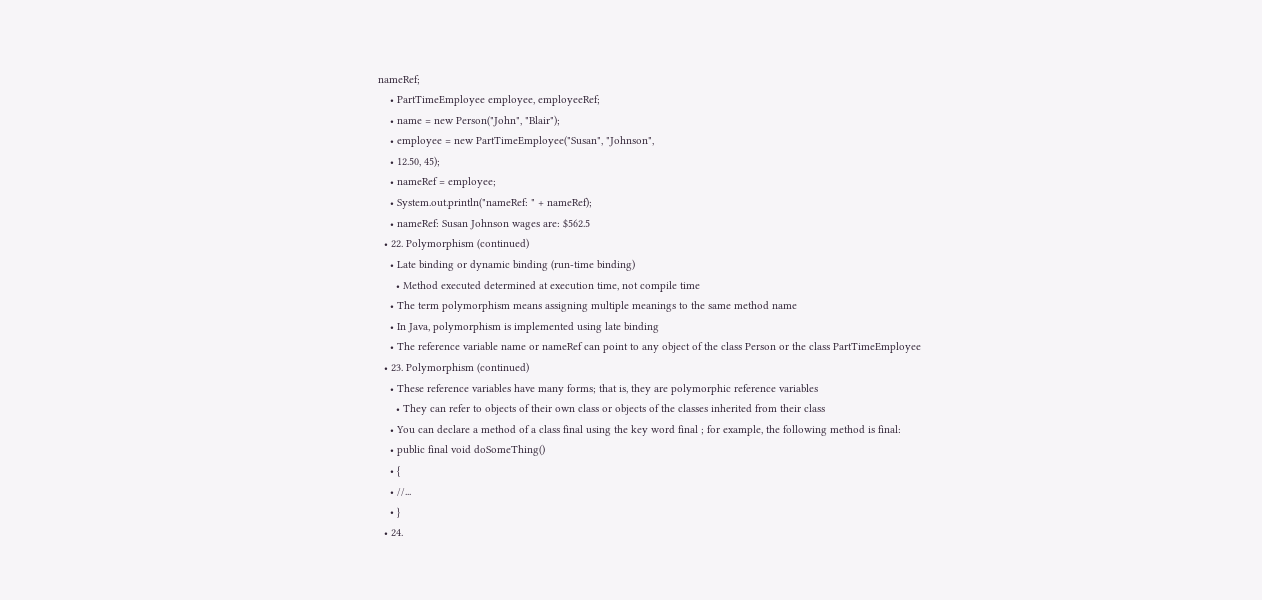nameRef;
    • PartTimeEmployee employee, employeeRef;
    • name = new Person("John", "Blair");
    • employee = new PartTimeEmployee("Susan", "Johnson",
    • 12.50, 45);
    • nameRef = employee;
    • System.out.println("nameRef: " + nameRef);
    • nameRef: Susan Johnson wages are: $562.5
  • 22. Polymorphism (continued)
    • Late binding or dynamic binding (run-time binding)
      • Method executed determined at execution time, not compile time
    • The term polymorphism means assigning multiple meanings to the same method name
    • In Java, polymorphism is implemented using late binding
    • The reference variable name or nameRef can point to any object of the class Person or the class PartTimeEmployee
  • 23. Polymorphism (continued)
    • These reference variables have many forms; that is, they are polymorphic reference variables
      • They can refer to objects of their own class or objects of the classes inherited from their class
    • You can declare a method of a class final using the key word final ; for example, the following method is final:
    • public final void doSomeThing()
    • {
    • //...
    • }
  • 24.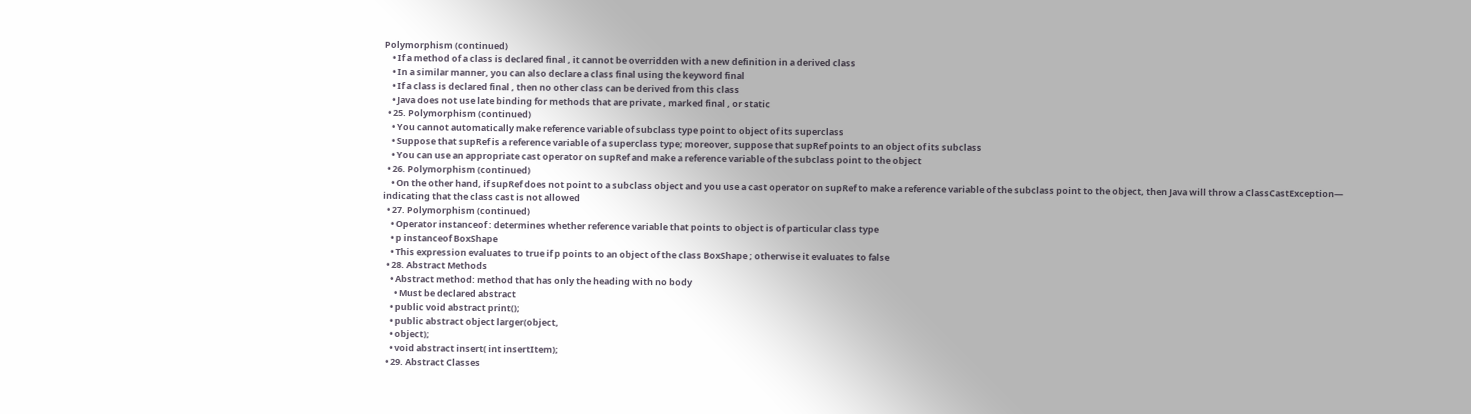Polymorphism (continued)
    • If a method of a class is declared final , it cannot be overridden with a new definition in a derived class
    • In a similar manner, you can also declare a class final using the keyword final
    • If a class is declared final , then no other class can be derived from this class
    • Java does not use late binding for methods that are private , marked final , or static
  • 25. Polymorphism (continued)
    • You cannot automatically make reference variable of subclass type point to object of its superclass
    • Suppose that supRef is a reference variable of a superclass type; moreover, suppose that supRef points to an object of its subclass
    • You can use an appropriate cast operator on supRef and make a reference variable of the subclass point to the object
  • 26. Polymorphism (continued)
    • On the other hand, if supRef does not point to a subclass object and you use a cast operator on supRef to make a reference variable of the subclass point to the object, then Java will throw a ClassCastException— indicating that the class cast is not allowed
  • 27. Polymorphism (continued)
    • Operator instanceof : determines whether reference variable that points to object is of particular class type
    • p instanceof BoxShape
    • This expression evaluates to true if p points to an object of the class BoxShape ; otherwise it evaluates to false
  • 28. Abstract Methods
    • Abstract method: method that has only the heading with no body
      • Must be declared abstract
    • public void abstract print();
    • public abstract object larger(object,
    • object);
    • void abstract insert( int insertItem);
  • 29. Abstract Classes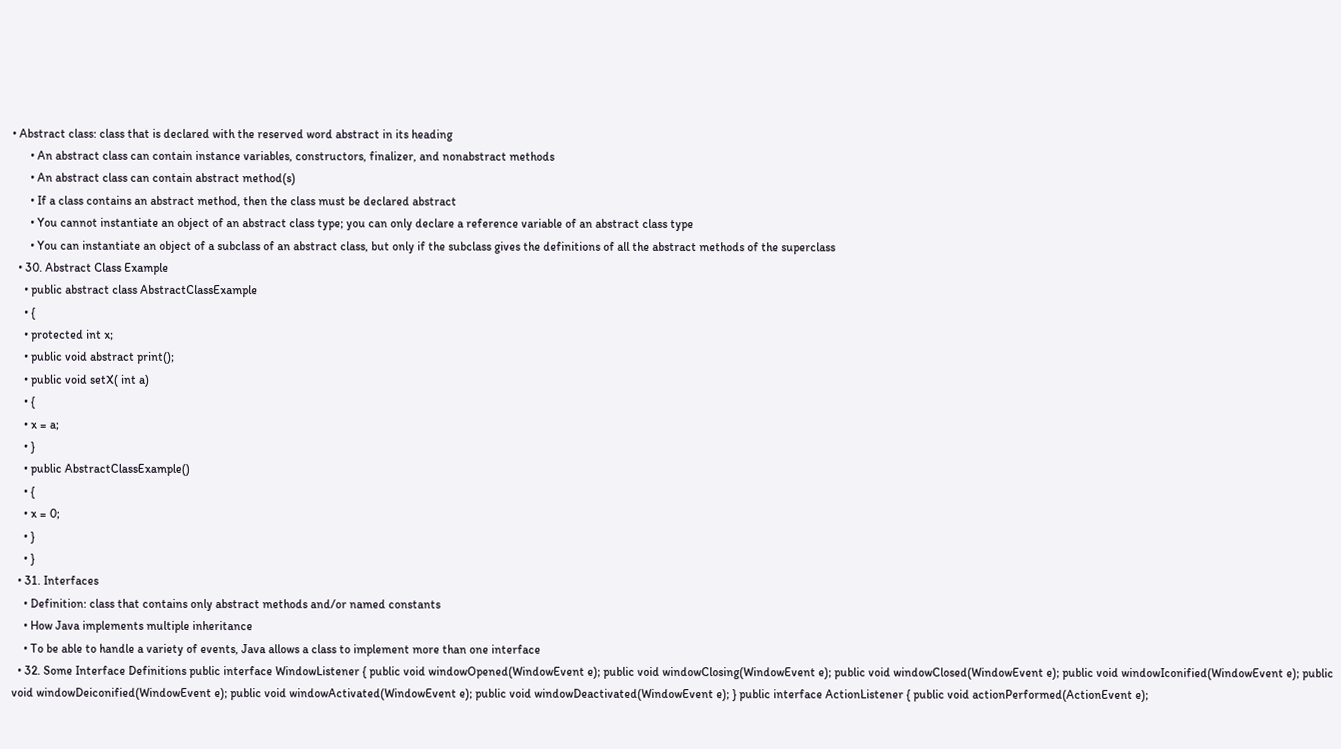• Abstract class: class that is declared with the reserved word abstract in its heading
      • An abstract class can contain instance variables, constructors, finalizer, and nonabstract methods
      • An abstract class can contain abstract method(s)
      • If a class contains an abstract method, then the class must be declared abstract
      • You cannot instantiate an object of an abstract class type; you can only declare a reference variable of an abstract class type
      • You can instantiate an object of a subclass of an abstract class, but only if the subclass gives the definitions of all the abstract methods of the superclass
  • 30. Abstract Class Example
    • public abstract class AbstractClassExample
    • {
    • protected int x;
    • public void abstract print();
    • public void setX( int a)
    • {
    • x = a;
    • }
    • public AbstractClassExample()
    • {
    • x = 0;
    • }
    • }
  • 31. Interfaces
    • Definition: class that contains only abstract methods and/or named constants
    • How Java implements multiple inheritance
    • To be able to handle a variety of events, Java allows a class to implement more than one interface
  • 32. Some Interface Definitions public interface WindowListener { public void windowOpened(WindowEvent e); public void windowClosing(WindowEvent e); public void windowClosed(WindowEvent e); public void windowIconified(WindowEvent e); public void windowDeiconified(WindowEvent e); public void windowActivated(WindowEvent e); public void windowDeactivated(WindowEvent e); } public interface ActionListener { public void actionPerformed(ActionEvent e);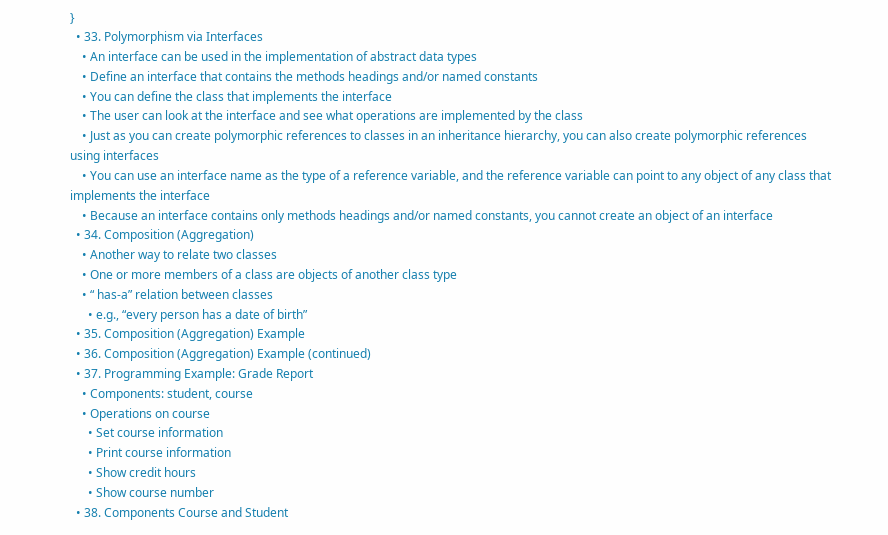}
  • 33. Polymorphism via Interfaces
    • An interface can be used in the implementation of abstract data types
    • Define an interface that contains the methods headings and/or named constants
    • You can define the class that implements the interface
    • The user can look at the interface and see what operations are implemented by the class
    • Just as you can create polymorphic references to classes in an inheritance hierarchy, you can also create polymorphic references using interfaces
    • You can use an interface name as the type of a reference variable, and the reference variable can point to any object of any class that implements the interface
    • Because an interface contains only methods headings and/or named constants, you cannot create an object of an interface
  • 34. Composition (Aggregation)
    • Another way to relate two classes
    • One or more members of a class are objects of another class type
    • “ has-a” relation between classes
      • e.g., “every person has a date of birth”
  • 35. Composition (Aggregation) Example
  • 36. Composition (Aggregation) Example (continued)
  • 37. Programming Example: Grade Report
    • Components: student, course
    • Operations on course
      • Set course information
      • Print course information
      • Show credit hours
      • Show course number
  • 38. Components Course and Student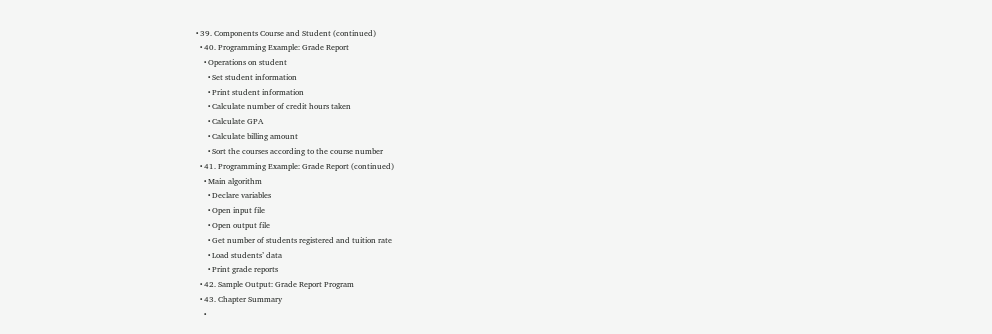• 39. Components Course and Student (continued)
  • 40. Programming Example: Grade Report
    • Operations on student
      • Set student information
      • Print student information
      • Calculate number of credit hours taken
      • Calculate GPA
      • Calculate billing amount
      • Sort the courses according to the course number
  • 41. Programming Example: Grade Report (continued)
    • Main algorithm
      • Declare variables
      • Open input file
      • Open output file
      • Get number of students registered and tuition rate
      • Load students’ data
      • Print grade reports
  • 42. Sample Output: Grade Report Program
  • 43. Chapter Summary
    •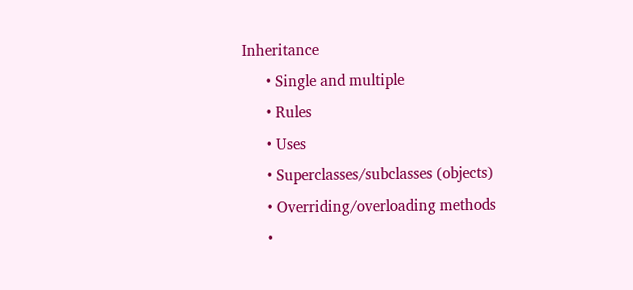Inheritance
      • Single and multiple
      • Rules
      • Uses
      • Superclasses/subclasses (objects)
      • Overriding/overloading methods
      •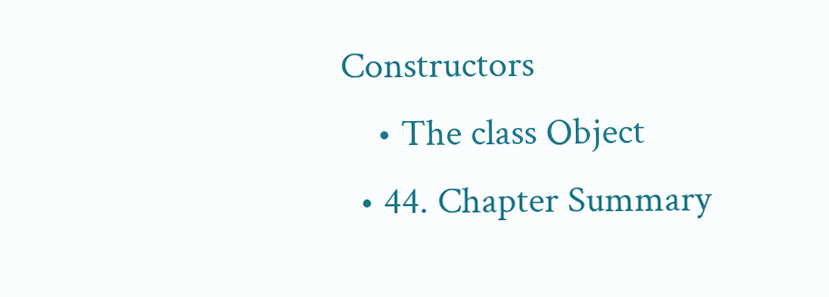Constructors
    • The class Object
  • 44. Chapter Summary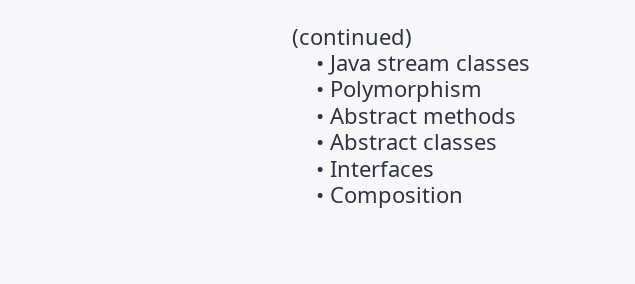(continued)
    • Java stream classes
    • Polymorphism
    • Abstract methods
    • Abstract classes
    • Interfaces
    • Composition